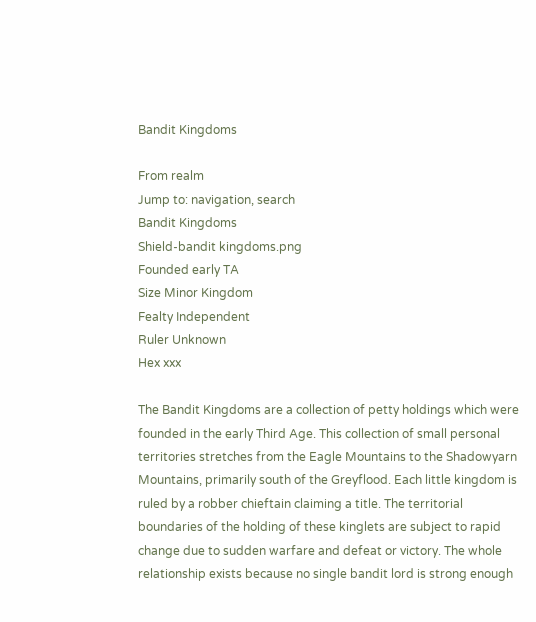Bandit Kingdoms

From realm
Jump to: navigation, search
Bandit Kingdoms
Shield-bandit kingdoms.png
Founded early TA
Size Minor Kingdom
Fealty Independent
Ruler Unknown
Hex xxx

The Bandit Kingdoms are a collection of petty holdings which were founded in the early Third Age. This collection of small personal territories stretches from the Eagle Mountains to the Shadowyarn Mountains, primarily south of the Greyflood. Each little kingdom is ruled by a robber chieftain claiming a title. The territorial boundaries of the holding of these kinglets are subject to rapid change due to sudden warfare and defeat or victory. The whole relationship exists because no single bandit lord is strong enough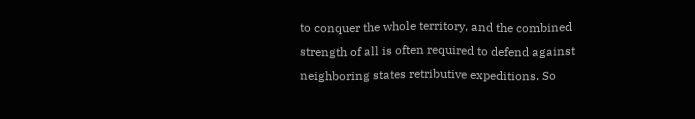to conquer the whole territory, and the combined strength of all is often required to defend against neighboring states retributive expeditions. So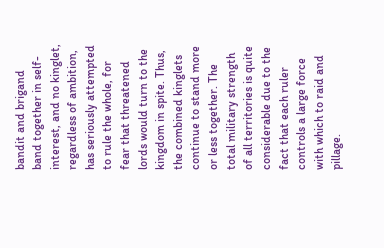bandit and brigand band together in self-interest, and no kinglet, regardless of ambition, has seriously attempted to rule the whole, for fear that threatened lords would turn to the kingdom in spite. Thus, the combined kinglets continue to stand more or less together. The total military strength of all territories is quite considerable due to the fact that each ruler controls a large force with which to raid and pillage.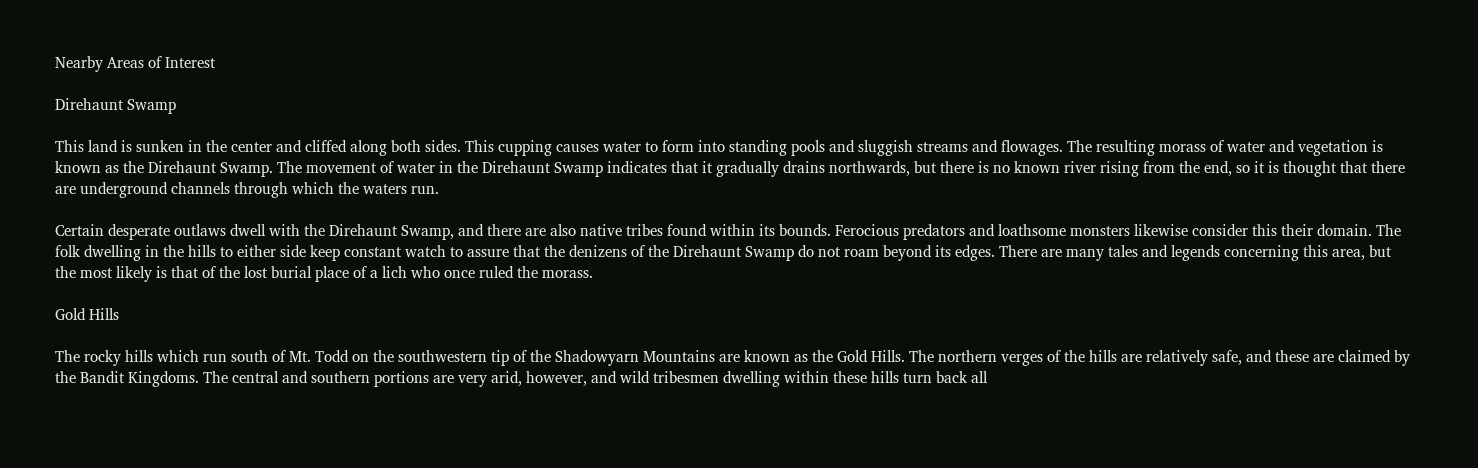Nearby Areas of Interest

Direhaunt Swamp

This land is sunken in the center and cliffed along both sides. This cupping causes water to form into standing pools and sluggish streams and flowages. The resulting morass of water and vegetation is known as the Direhaunt Swamp. The movement of water in the Direhaunt Swamp indicates that it gradually drains northwards, but there is no known river rising from the end, so it is thought that there are underground channels through which the waters run.

Certain desperate outlaws dwell with the Direhaunt Swamp, and there are also native tribes found within its bounds. Ferocious predators and loathsome monsters likewise consider this their domain. The folk dwelling in the hills to either side keep constant watch to assure that the denizens of the Direhaunt Swamp do not roam beyond its edges. There are many tales and legends concerning this area, but the most likely is that of the lost burial place of a lich who once ruled the morass.

Gold Hills

The rocky hills which run south of Mt. Todd on the southwestern tip of the Shadowyarn Mountains are known as the Gold Hills. The northern verges of the hills are relatively safe, and these are claimed by the Bandit Kingdoms. The central and southern portions are very arid, however, and wild tribesmen dwelling within these hills turn back all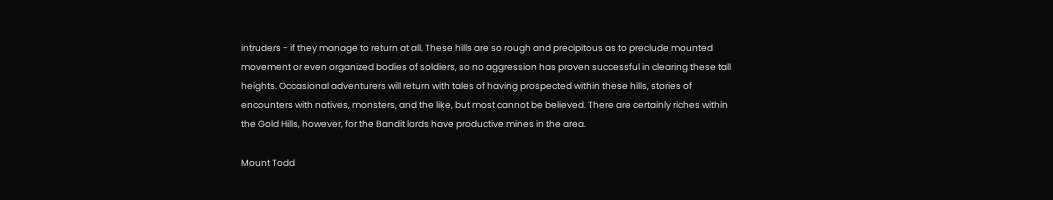intruders - if they manage to return at all. These hills are so rough and precipitous as to preclude mounted movement or even organized bodies of soldiers, so no aggression has proven successful in clearing these tall heights. Occasional adventurers will return with tales of having prospected within these hills, stories of encounters with natives, monsters, and the like, but most cannot be believed. There are certainly riches within the Gold Hills, however, for the Bandit lords have productive mines in the area.

Mount Todd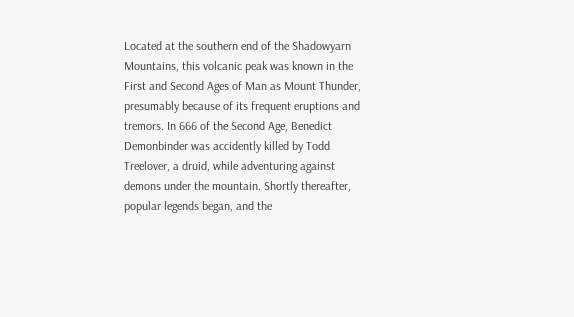Located at the southern end of the Shadowyarn Mountains, this volcanic peak was known in the First and Second Ages of Man as Mount Thunder, presumably because of its frequent eruptions and tremors. In 666 of the Second Age, Benedict Demonbinder was accidently killed by Todd Treelover, a druid, while adventuring against demons under the mountain. Shortly thereafter, popular legends began, and the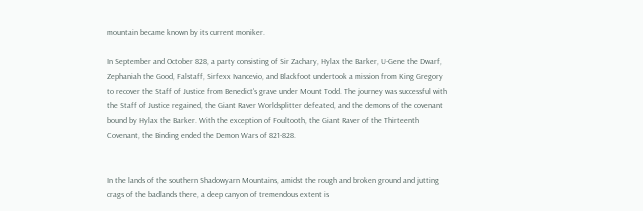mountain became known by its current moniker.

In September and October 828, a party consisting of Sir Zachary, Hylax the Barker, U-Gene the Dwarf, Zephaniah the Good, Falstaff, Sirfexx Ivancevio, and Blackfoot undertook a mission from King Gregory to recover the Staff of Justice from Benedict's grave under Mount Todd. The journey was successful with the Staff of Justice regained, the Giant Raver Worldsplitter defeated, and the demons of the covenant bound by Hylax the Barker. With the exception of Foultooth, the Giant Raver of the Thirteenth Covenant, the Binding ended the Demon Wars of 821-828.


In the lands of the southern Shadowyarn Mountains, amidst the rough and broken ground and jutting crags of the badlands there, a deep canyon of tremendous extent is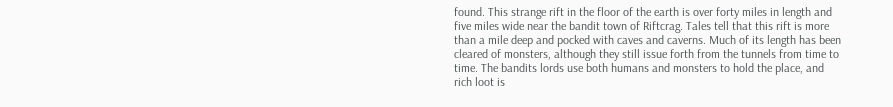found. This strange rift in the floor of the earth is over forty miles in length and five miles wide near the bandit town of Riftcrag. Tales tell that this rift is more than a mile deep and pocked with caves and caverns. Much of its length has been cleared of monsters, although they still issue forth from the tunnels from time to time. The bandits lords use both humans and monsters to hold the place, and rich loot is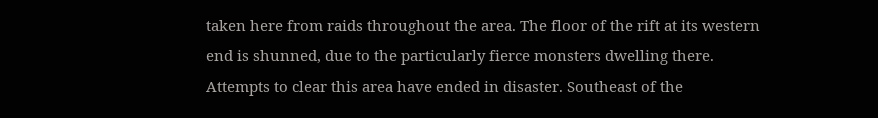taken here from raids throughout the area. The floor of the rift at its western end is shunned, due to the particularly fierce monsters dwelling there. Attempts to clear this area have ended in disaster. Southeast of the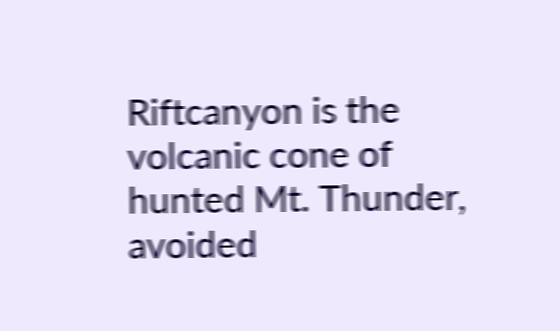Riftcanyon is the volcanic cone of hunted Mt. Thunder, avoided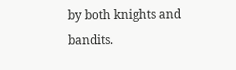by both knights and bandits.